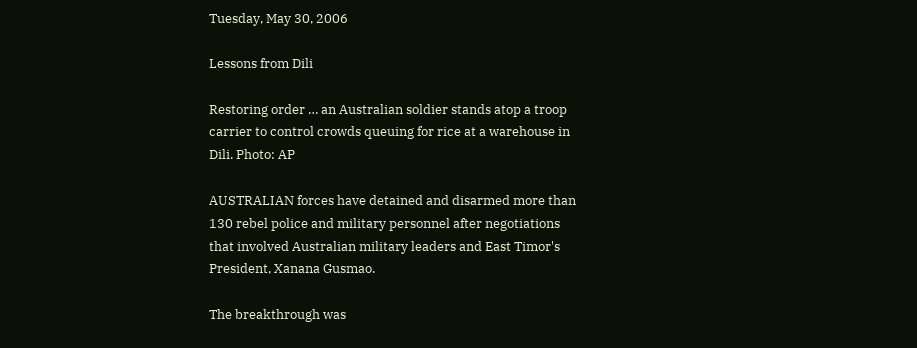Tuesday, May 30, 2006

Lessons from Dili

Restoring order … an Australian soldier stands atop a troop carrier to control crowds queuing for rice at a warehouse in Dili. Photo: AP

AUSTRALIAN forces have detained and disarmed more than 130 rebel police and military personnel after negotiations that involved Australian military leaders and East Timor's President, Xanana Gusmao.

The breakthrough was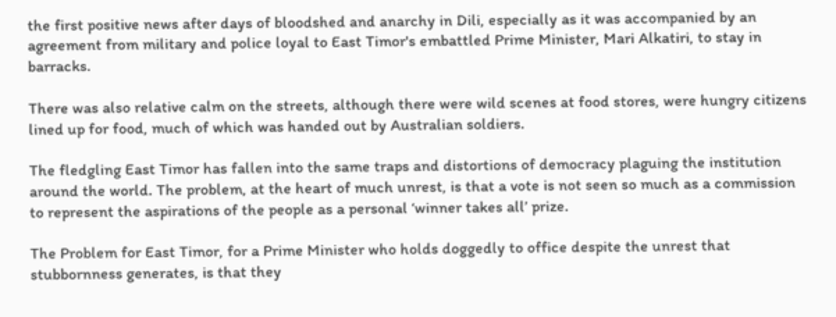the first positive news after days of bloodshed and anarchy in Dili, especially as it was accompanied by an agreement from military and police loyal to East Timor's embattled Prime Minister, Mari Alkatiri, to stay in barracks.

There was also relative calm on the streets, although there were wild scenes at food stores, were hungry citizens lined up for food, much of which was handed out by Australian soldiers.

The fledgling East Timor has fallen into the same traps and distortions of democracy plaguing the institution around the world. The problem, at the heart of much unrest, is that a vote is not seen so much as a commission to represent the aspirations of the people as a personal ‘winner takes all’ prize.

The Problem for East Timor, for a Prime Minister who holds doggedly to office despite the unrest that stubbornness generates, is that they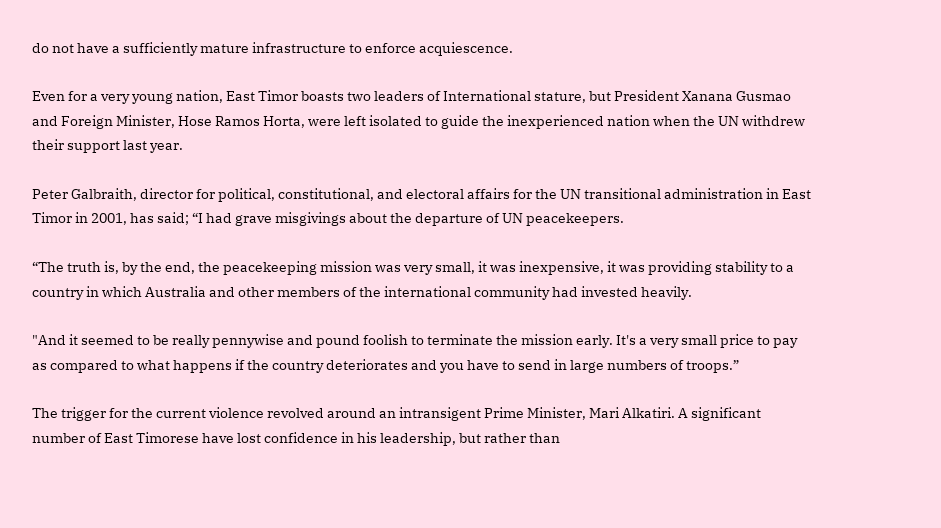do not have a sufficiently mature infrastructure to enforce acquiescence.

Even for a very young nation, East Timor boasts two leaders of International stature, but President Xanana Gusmao and Foreign Minister, Hose Ramos Horta, were left isolated to guide the inexperienced nation when the UN withdrew their support last year.

Peter Galbraith, director for political, constitutional, and electoral affairs for the UN transitional administration in East Timor in 2001, has said; “I had grave misgivings about the departure of UN peacekeepers.

“The truth is, by the end, the peacekeeping mission was very small, it was inexpensive, it was providing stability to a country in which Australia and other members of the international community had invested heavily.

"And it seemed to be really pennywise and pound foolish to terminate the mission early. It's a very small price to pay as compared to what happens if the country deteriorates and you have to send in large numbers of troops.”

The trigger for the current violence revolved around an intransigent Prime Minister, Mari Alkatiri. A significant number of East Timorese have lost confidence in his leadership, but rather than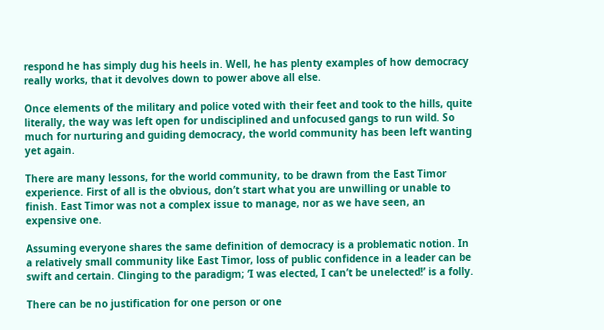respond he has simply dug his heels in. Well, he has plenty examples of how democracy really works, that it devolves down to power above all else.

Once elements of the military and police voted with their feet and took to the hills, quite literally, the way was left open for undisciplined and unfocused gangs to run wild. So much for nurturing and guiding democracy, the world community has been left wanting yet again.

There are many lessons, for the world community, to be drawn from the East Timor experience. First of all is the obvious, don’t start what you are unwilling or unable to finish. East Timor was not a complex issue to manage, nor as we have seen, an expensive one.

Assuming everyone shares the same definition of democracy is a problematic notion. In a relatively small community like East Timor, loss of public confidence in a leader can be swift and certain. Clinging to the paradigm; ‘I was elected, I can’t be unelected!’ is a folly.

There can be no justification for one person or one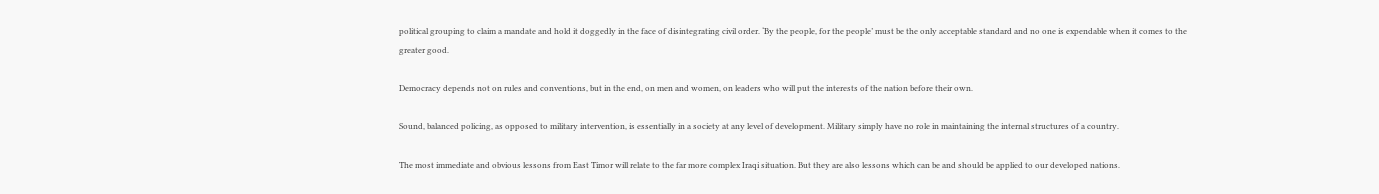political grouping to claim a mandate and hold it doggedly in the face of disintegrating civil order. ‘By the people, for the people’ must be the only acceptable standard and no one is expendable when it comes to the greater good.

Democracy depends not on rules and conventions, but in the end, on men and women, on leaders who will put the interests of the nation before their own.

Sound, balanced policing, as opposed to military intervention, is essentially in a society at any level of development. Military simply have no role in maintaining the internal structures of a country.

The most immediate and obvious lessons from East Timor will relate to the far more complex Iraqi situation. But they are also lessons which can be and should be applied to our developed nations.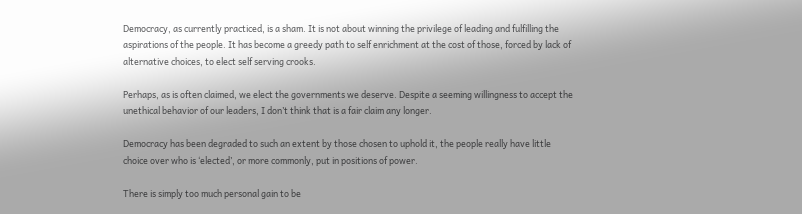Democracy, as currently practiced, is a sham. It is not about winning the privilege of leading and fulfilling the aspirations of the people. It has become a greedy path to self enrichment at the cost of those, forced by lack of alternative choices, to elect self serving crooks.

Perhaps, as is often claimed, we elect the governments we deserve. Despite a seeming willingness to accept the unethical behavior of our leaders, I don’t think that is a fair claim any longer.

Democracy has been degraded to such an extent by those chosen to uphold it, the people really have little choice over who is ‘elected’, or more commonly, put in positions of power.

There is simply too much personal gain to be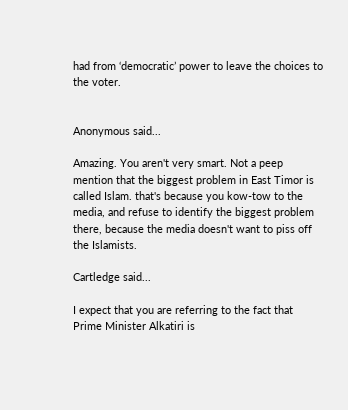had from ‘democratic’ power to leave the choices to the voter.


Anonymous said...

Amazing. You aren't very smart. Not a peep mention that the biggest problem in East Timor is called Islam. that's because you kow-tow to the media, and refuse to identify the biggest problem there, because the media doesn't want to piss off the Islamists.

Cartledge said...

I expect that you are referring to the fact that Prime Minister Alkatiri is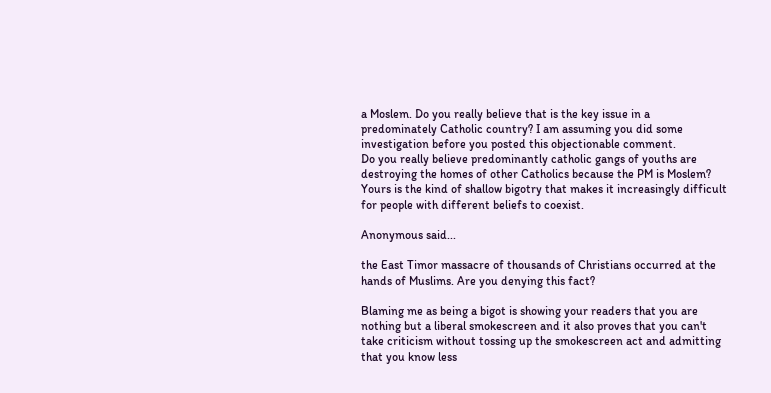a Moslem. Do you really believe that is the key issue in a predominately Catholic country? I am assuming you did some investigation before you posted this objectionable comment.
Do you really believe predominantly catholic gangs of youths are destroying the homes of other Catholics because the PM is Moslem?
Yours is the kind of shallow bigotry that makes it increasingly difficult for people with different beliefs to coexist.

Anonymous said...

the East Timor massacre of thousands of Christians occurred at the hands of Muslims. Are you denying this fact?

Blaming me as being a bigot is showing your readers that you are nothing but a liberal smokescreen and it also proves that you can't take criticism without tossing up the smokescreen act and admitting that you know less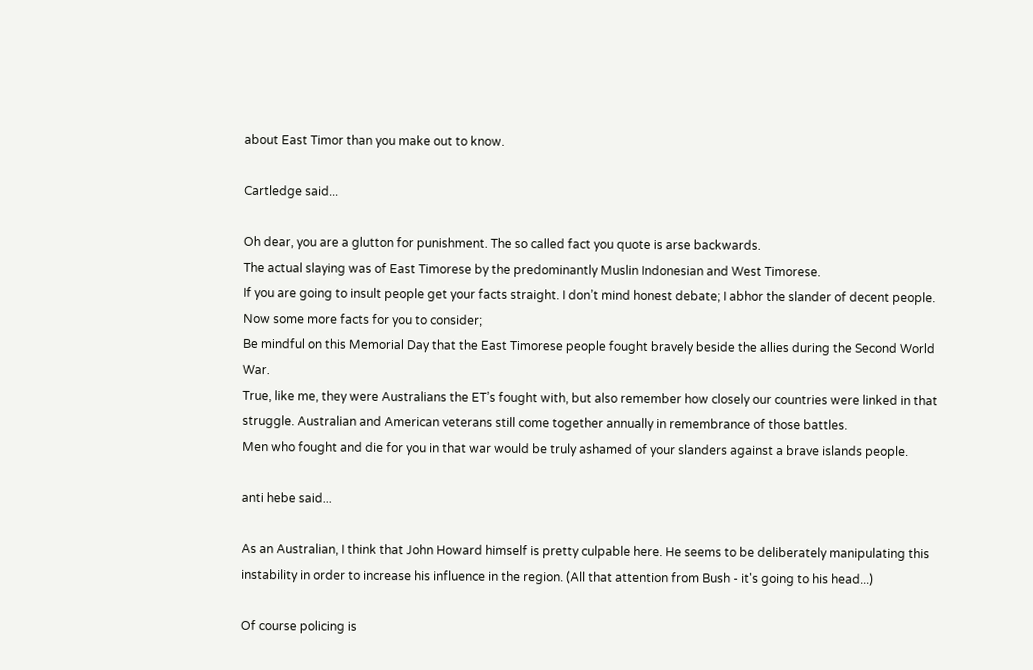about East Timor than you make out to know.

Cartledge said...

Oh dear, you are a glutton for punishment. The so called fact you quote is arse backwards.
The actual slaying was of East Timorese by the predominantly Muslin Indonesian and West Timorese.
If you are going to insult people get your facts straight. I don’t mind honest debate; I abhor the slander of decent people.
Now some more facts for you to consider;
Be mindful on this Memorial Day that the East Timorese people fought bravely beside the allies during the Second World War.
True, like me, they were Australians the ET’s fought with, but also remember how closely our countries were linked in that struggle. Australian and American veterans still come together annually in remembrance of those battles.
Men who fought and die for you in that war would be truly ashamed of your slanders against a brave islands people.

anti hebe said...

As an Australian, I think that John Howard himself is pretty culpable here. He seems to be deliberately manipulating this instability in order to increase his influence in the region. (All that attention from Bush - it's going to his head...)

Of course policing is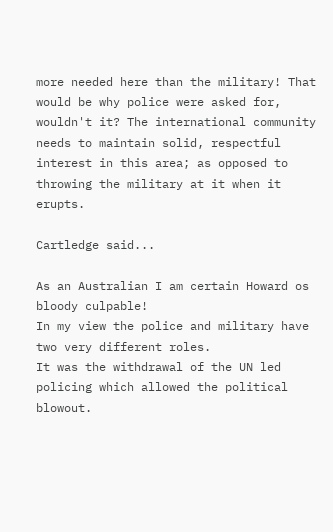more needed here than the military! That would be why police were asked for, wouldn't it? The international community needs to maintain solid, respectful interest in this area; as opposed to throwing the military at it when it erupts.

Cartledge said...

As an Australian I am certain Howard os bloody culpable!
In my view the police and military have two very different roles.
It was the withdrawal of the UN led policing which allowed the political blowout.